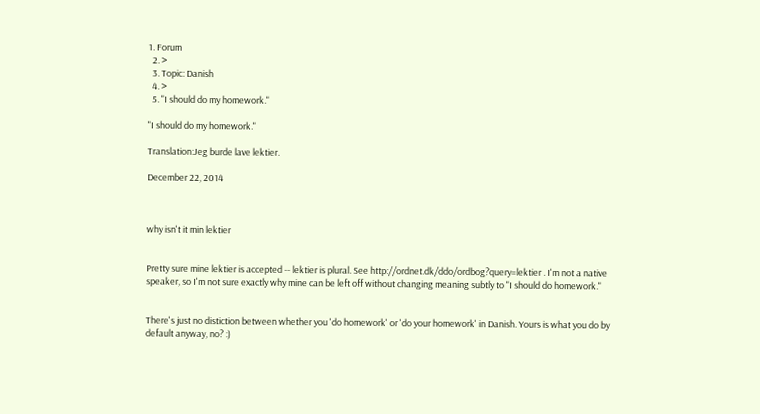1. Forum
  2. >
  3. Topic: Danish
  4. >
  5. "I should do my homework."

"I should do my homework."

Translation:Jeg burde lave lektier.

December 22, 2014



why isn't it min lektier


Pretty sure mine lektier is accepted -- lektier is plural. See http://ordnet.dk/ddo/ordbog?query=lektier . I'm not a native speaker, so I'm not sure exactly why mine can be left off without changing meaning subtly to "I should do homework."


There's just no distiction between whether you 'do homework' or 'do your homework' in Danish. Yours is what you do by default anyway, no? :)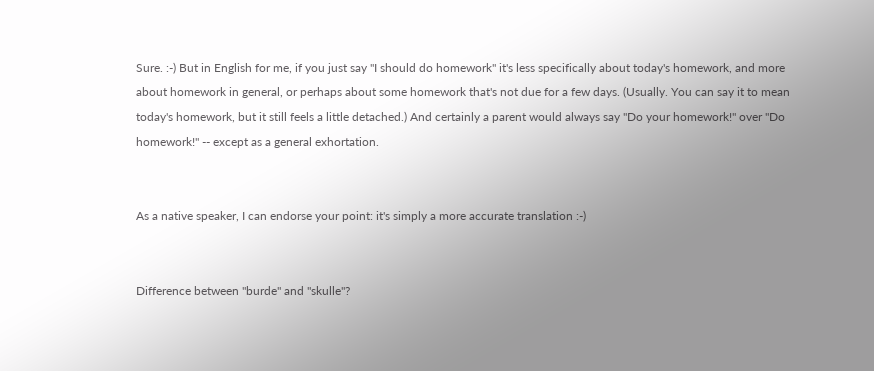Sure. :-) But in English for me, if you just say "I should do homework" it's less specifically about today's homework, and more about homework in general, or perhaps about some homework that's not due for a few days. (Usually. You can say it to mean today's homework, but it still feels a little detached.) And certainly a parent would always say "Do your homework!" over "Do homework!" -- except as a general exhortation.


As a native speaker, I can endorse your point: it's simply a more accurate translation :-)


Difference between "burde" and "skulle"?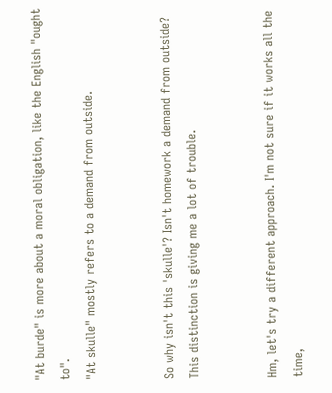"At burde" is more about a moral obligation, like the English "ought to".
"At skulle" mostly refers to a demand from outside.


So why isn't this 'skulle'? Isn't homework a demand from outside? This distinction is giving me a lot of trouble.


Hm, let's try a different approach. I'm not sure if it works all the time,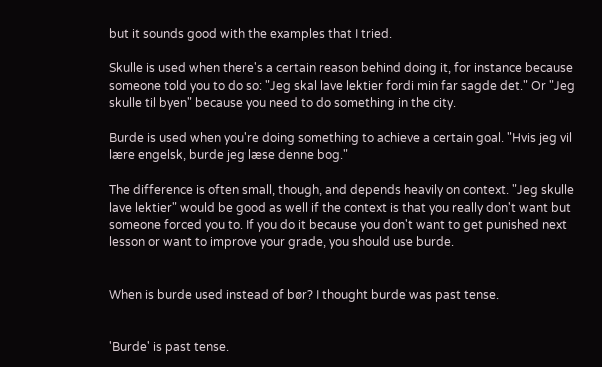but it sounds good with the examples that I tried.

Skulle is used when there's a certain reason behind doing it, for instance because someone told you to do so: "Jeg skal lave lektier fordi min far sagde det." Or "Jeg skulle til byen" because you need to do something in the city.

Burde is used when you're doing something to achieve a certain goal. "Hvis jeg vil lære engelsk, burde jeg læse denne bog."

The difference is often small, though, and depends heavily on context. "Jeg skulle lave lektier" would be good as well if the context is that you really don't want but someone forced you to. If you do it because you don't want to get punished next lesson or want to improve your grade, you should use burde.


When is burde used instead of bør? I thought burde was past tense.


'Burde' is past tense.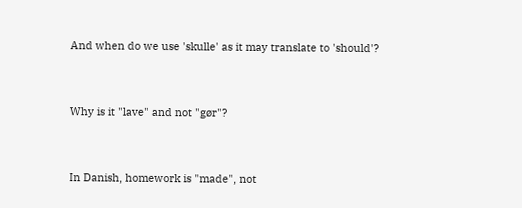And when do we use 'skulle' as it may translate to 'should'?


Why is it "lave" and not "gør"?


In Danish, homework is "made", not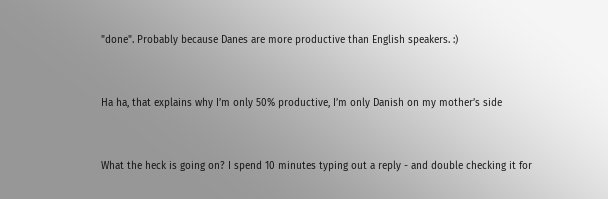"done". Probably because Danes are more productive than English speakers. :)


Ha ha, that explains why I’m only 50% productive, I’m only Danish on my mother’s side


What the heck is going on? I spend 10 minutes typing out a reply - and double checking it for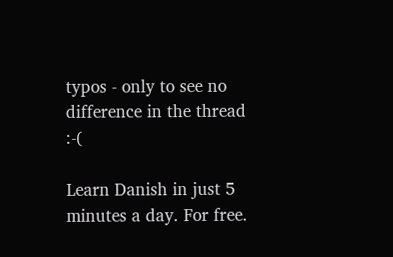typos - only to see no difference in the thread :-(

Learn Danish in just 5 minutes a day. For free.